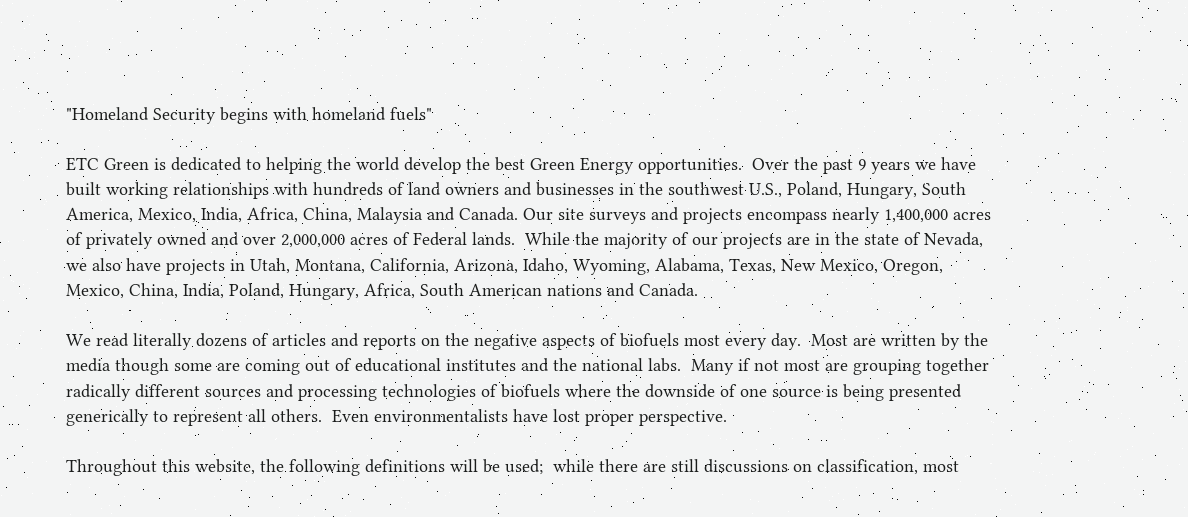"Homeland Security begins with homeland fuels"

ETC Green is dedicated to helping the world develop the best Green Energy opportunities.  Over the past 9 years we have built working relationships with hundreds of land owners and businesses in the southwest U.S., Poland, Hungary, South America, Mexico, India, Africa, China, Malaysia and Canada. Our site surveys and projects encompass nearly 1,400,000 acres of privately owned and over 2,000,000 acres of Federal lands.  While the majority of our projects are in the state of Nevada, we also have projects in Utah, Montana, California, Arizona, Idaho, Wyoming, Alabama, Texas, New Mexico, Oregon, Mexico, China, India, Poland, Hungary, Africa, South American nations and Canada.

We read literally dozens of articles and reports on the negative aspects of biofuels most every day.  Most are written by the media though some are coming out of educational institutes and the national labs.  Many if not most are grouping together radically different sources and processing technologies of biofuels where the downside of one source is being presented generically to represent all others.  Even environmentalists have lost proper perspective.

Throughout this website, the following definitions will be used;  while there are still discussions on classification, most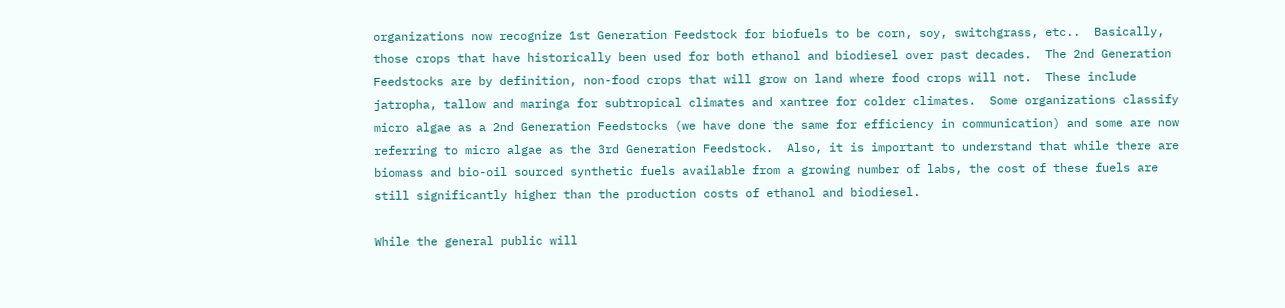organizations now recognize 1st Generation Feedstock for biofuels to be corn, soy, switchgrass, etc..  Basically, those crops that have historically been used for both ethanol and biodiesel over past decades.  The 2nd Generation Feedstocks are by definition, non-food crops that will grow on land where food crops will not.  These include jatropha, tallow and maringa for subtropical climates and xantree for colder climates.  Some organizations classify micro algae as a 2nd Generation Feedstocks (we have done the same for efficiency in communication) and some are now referring to micro algae as the 3rd Generation Feedstock.  Also, it is important to understand that while there are biomass and bio-oil sourced synthetic fuels available from a growing number of labs, the cost of these fuels are still significantly higher than the production costs of ethanol and biodiesel.

While the general public will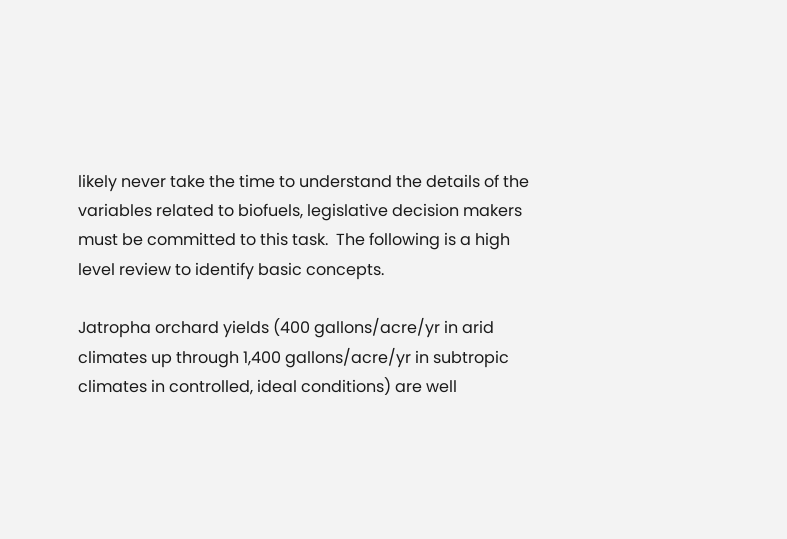likely never take the time to understand the details of the variables related to biofuels, legislative decision makers must be committed to this task.  The following is a high level review to identify basic concepts.

Jatropha orchard yields (400 gallons/acre/yr in arid climates up through 1,400 gallons/acre/yr in subtropic climates in controlled, ideal conditions) are well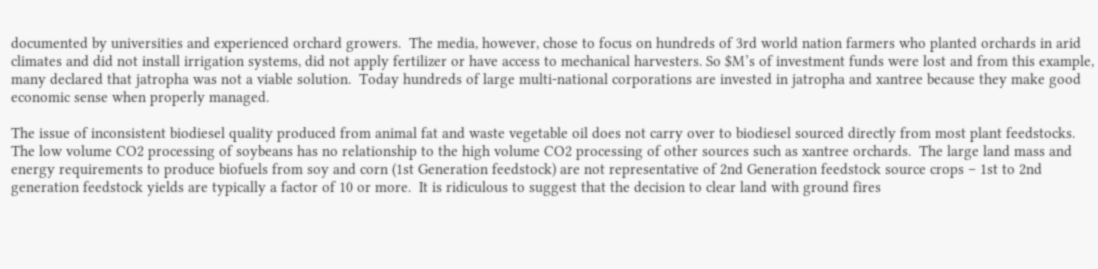documented by universities and experienced orchard growers.  The media, however, chose to focus on hundreds of 3rd world nation farmers who planted orchards in arid climates and did not install irrigation systems, did not apply fertilizer or have access to mechanical harvesters. So $M’s of investment funds were lost and from this example, many declared that jatropha was not a viable solution.  Today hundreds of large multi-national corporations are invested in jatropha and xantree because they make good economic sense when properly managed.

The issue of inconsistent biodiesel quality produced from animal fat and waste vegetable oil does not carry over to biodiesel sourced directly from most plant feedstocks.  The low volume CO2 processing of soybeans has no relationship to the high volume CO2 processing of other sources such as xantree orchards.  The large land mass and energy requirements to produce biofuels from soy and corn (1st Generation feedstock) are not representative of 2nd Generation feedstock source crops – 1st to 2nd generation feedstock yields are typically a factor of 10 or more.  It is ridiculous to suggest that the decision to clear land with ground fires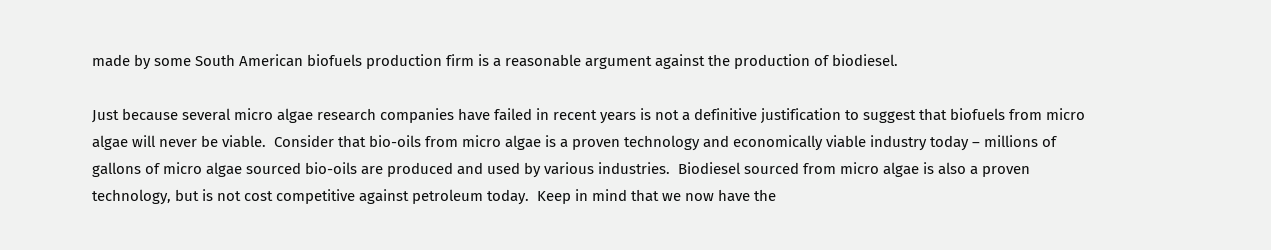made by some South American biofuels production firm is a reasonable argument against the production of biodiesel.

Just because several micro algae research companies have failed in recent years is not a definitive justification to suggest that biofuels from micro algae will never be viable.  Consider that bio-oils from micro algae is a proven technology and economically viable industry today – millions of gallons of micro algae sourced bio-oils are produced and used by various industries.  Biodiesel sourced from micro algae is also a proven technology, but is not cost competitive against petroleum today.  Keep in mind that we now have the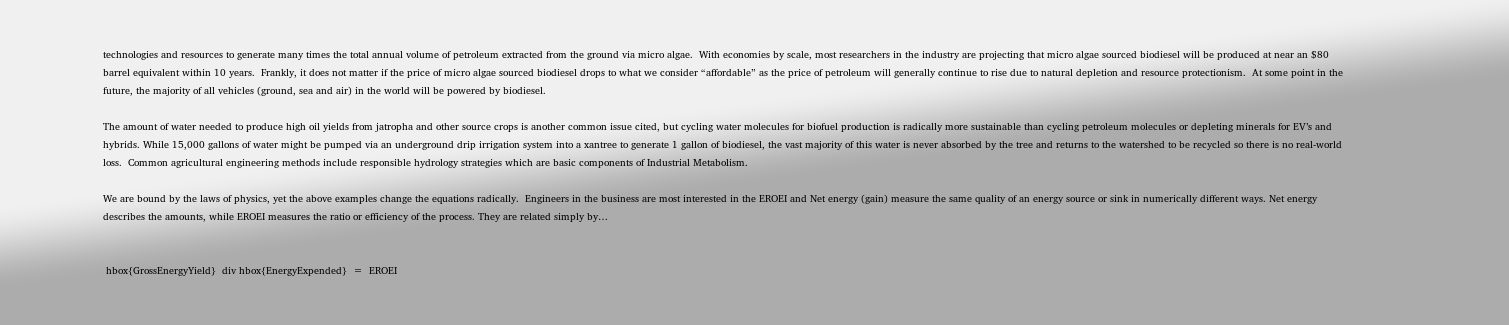technologies and resources to generate many times the total annual volume of petroleum extracted from the ground via micro algae.  With economies by scale, most researchers in the industry are projecting that micro algae sourced biodiesel will be produced at near an $80 barrel equivalent within 10 years.  Frankly, it does not matter if the price of micro algae sourced biodiesel drops to what we consider “affordable” as the price of petroleum will generally continue to rise due to natural depletion and resource protectionism.  At some point in the future, the majority of all vehicles (ground, sea and air) in the world will be powered by biodiesel.

The amount of water needed to produce high oil yields from jatropha and other source crops is another common issue cited, but cycling water molecules for biofuel production is radically more sustainable than cycling petroleum molecules or depleting minerals for EV’s and hybrids. While 15,000 gallons of water might be pumped via an underground drip irrigation system into a xantree to generate 1 gallon of biodiesel, the vast majority of this water is never absorbed by the tree and returns to the watershed to be recycled so there is no real-world loss.  Common agricultural engineering methods include responsible hydrology strategies which are basic components of Industrial Metabolism.

We are bound by the laws of physics, yet the above examples change the equations radically.  Engineers in the business are most interested in the EROEI and Net energy (gain) measure the same quality of an energy source or sink in numerically different ways. Net energy describes the amounts, while EROEI measures the ratio or efficiency of the process. They are related simply by…


 hbox{GrossEnergyYield}  div hbox{EnergyExpended}  =  EROEI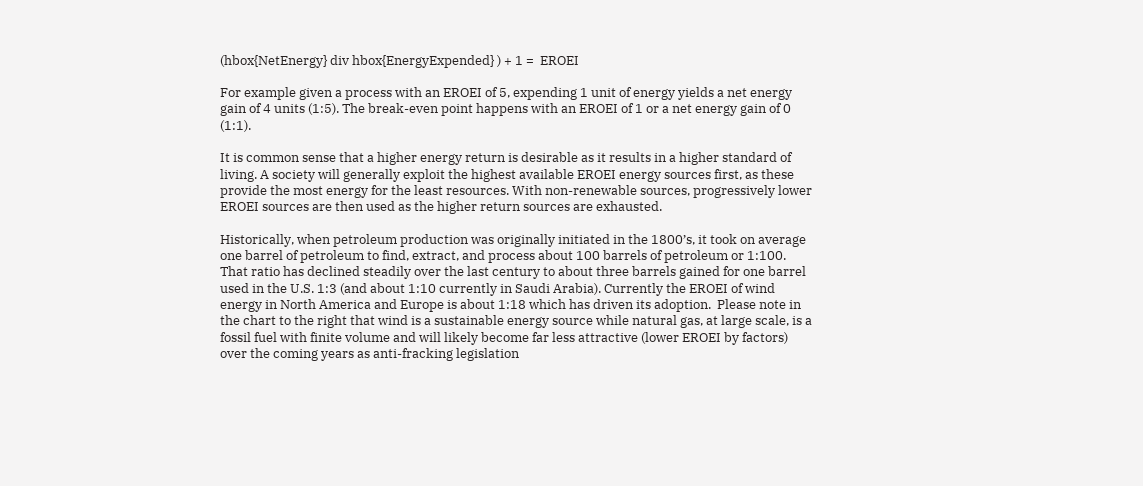(hbox{NetEnergy} div hbox{EnergyExpended} ) + 1 =  EROEI

For example given a process with an EROEI of 5, expending 1 unit of energy yields a net energy gain of 4 units (1:5). The break-even point happens with an EROEI of 1 or a net energy gain of 0 (1:1).

It is common sense that a higher energy return is desirable as it results in a higher standard of living. A society will generally exploit the highest available EROEI energy sources first, as these provide the most energy for the least resources. With non-renewable sources, progressively lower EROEI sources are then used as the higher return sources are exhausted.

Historically, when petroleum production was originally initiated in the 1800’s, it took on average one barrel of petroleum to find, extract, and process about 100 barrels of petroleum or 1:100. That ratio has declined steadily over the last century to about three barrels gained for one barrel used in the U.S. 1:3 (and about 1:10 currently in Saudi Arabia). Currently the EROEI of wind energy in North America and Europe is about 1:18 which has driven its adoption.  Please note in the chart to the right that wind is a sustainable energy source while natural gas, at large scale, is a fossil fuel with finite volume and will likely become far less attractive (lower EROEI by factors) over the coming years as anti-fracking legislation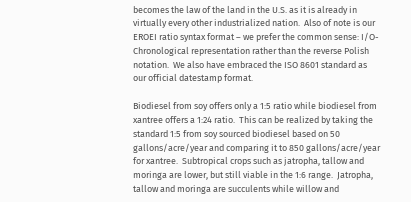becomes the law of the land in the U.S. as it is already in virtually every other industrialized nation.  Also of note is our EROEI ratio syntax format – we prefer the common sense: I/O-Chronological representation rather than the reverse Polish notation.  We also have embraced the ISO 8601 standard as our official datestamp format.

Biodiesel from soy offers only a 1:5 ratio while biodiesel from xantree offers a 1:24 ratio.  This can be realized by taking the standard 1:5 from soy sourced biodiesel based on 50 gallons/acre/year and comparing it to 850 gallons/acre/year for xantree.  Subtropical crops such as jatropha, tallow and moringa are lower, but still viable in the 1:6 range.  Jatropha, tallow and moringa are succulents while willow and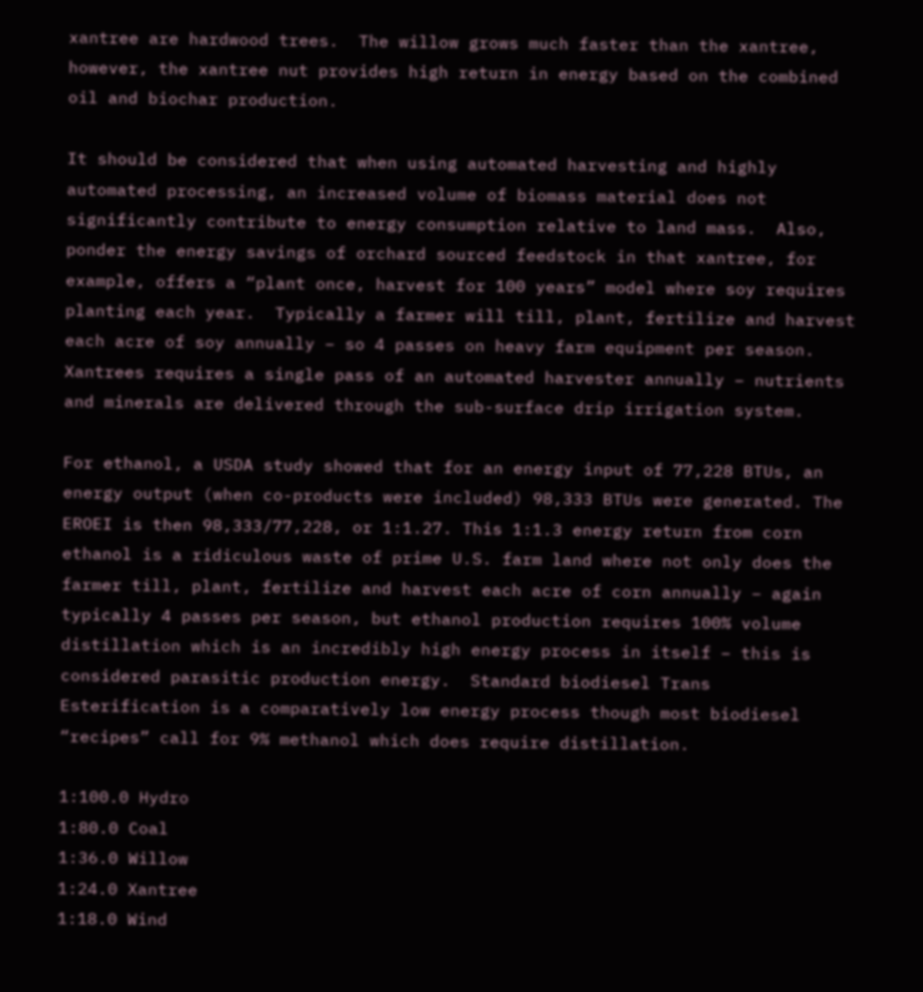xantree are hardwood trees.  The willow grows much faster than the xantree, however, the xantree nut provides high return in energy based on the combined oil and biochar production.

It should be considered that when using automated harvesting and highly automated processing, an increased volume of biomass material does not significantly contribute to energy consumption relative to land mass.  Also, ponder the energy savings of orchard sourced feedstock in that xantree, for example, offers a “plant once, harvest for 100 years” model where soy requires planting each year.  Typically a farmer will till, plant, fertilize and harvest each acre of soy annually – so 4 passes on heavy farm equipment per season.  Xantrees requires a single pass of an automated harvester annually – nutrients and minerals are delivered through the sub-surface drip irrigation system.

For ethanol, a USDA study showed that for an energy input of 77,228 BTUs, an energy output (when co-products were included) 98,333 BTUs were generated. The EROEI is then 98,333/77,228, or 1:1.27. This 1:1.3 energy return from corn ethanol is a ridiculous waste of prime U.S. farm land where not only does the farmer till, plant, fertilize and harvest each acre of corn annually – again typically 4 passes per season, but ethanol production requires 100% volume distillation which is an incredibly high energy process in itself – this is considered parasitic production energy.  Standard biodiesel Trans Esterification is a comparatively low energy process though most biodiesel “recipes” call for 9% methanol which does require distillation.

1:100.0 Hydro
1:80.0 Coal
1:36.0 Willow
1:24.0 Xantree
1:18.0 Wind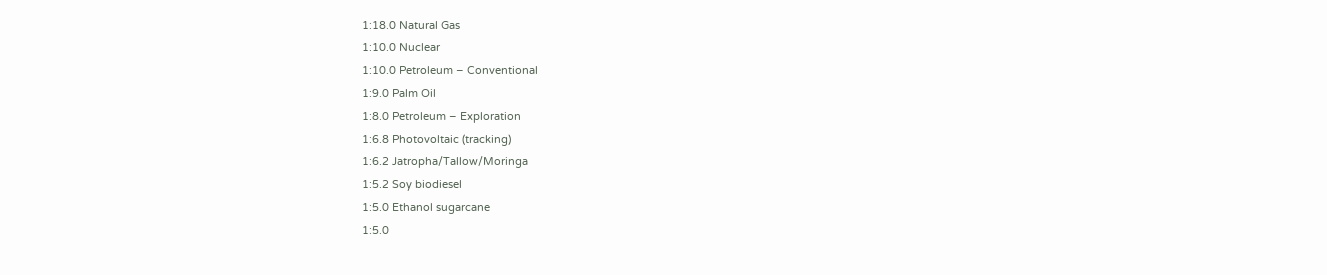1:18.0 Natural Gas
1:10.0 Nuclear
1:10.0 Petroleum – Conventional
1:9.0 Palm Oil
1:8.0 Petroleum – Exploration
1:6.8 Photovoltaic (tracking)
1:6.2 Jatropha/Tallow/Moringa
1:5.2 Soy biodiesel
1:5.0 Ethanol sugarcane
1:5.0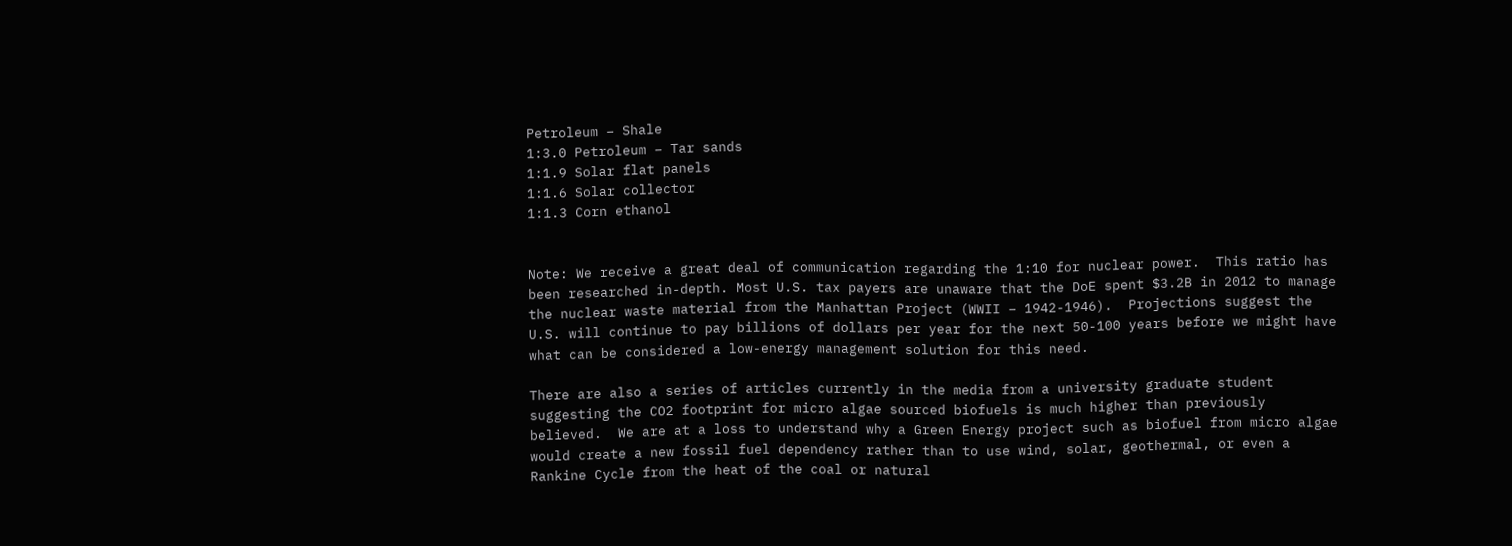Petroleum – Shale
1:3.0 Petroleum – Tar sands
1:1.9 Solar flat panels
1:1.6 Solar collector
1:1.3 Corn ethanol


Note: We receive a great deal of communication regarding the 1:10 for nuclear power.  This ratio has been researched in-depth. Most U.S. tax payers are unaware that the DoE spent $3.2B in 2012 to manage the nuclear waste material from the Manhattan Project (WWII – 1942-1946).  Projections suggest the U.S. will continue to pay billions of dollars per year for the next 50-100 years before we might have what can be considered a low-energy management solution for this need.

There are also a series of articles currently in the media from a university graduate student suggesting the CO2 footprint for micro algae sourced biofuels is much higher than previously believed.  We are at a loss to understand why a Green Energy project such as biofuel from micro algae would create a new fossil fuel dependency rather than to use wind, solar, geothermal, or even a Rankine Cycle from the heat of the coal or natural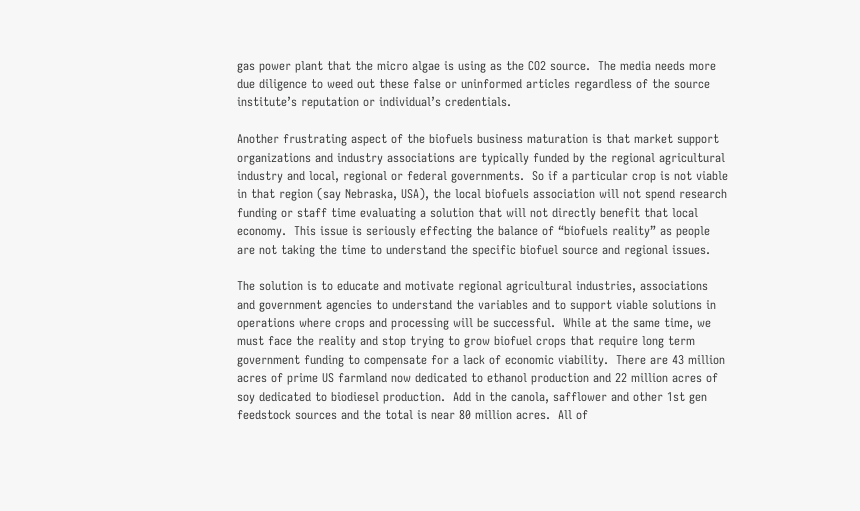gas power plant that the micro algae is using as the CO2 source.  The media needs more due diligence to weed out these false or uninformed articles regardless of the source institute’s reputation or individual’s credentials.

Another frustrating aspect of the biofuels business maturation is that market support organizations and industry associations are typically funded by the regional agricultural industry and local, regional or federal governments.  So if a particular crop is not viable in that region (say Nebraska, USA), the local biofuels association will not spend research funding or staff time evaluating a solution that will not directly benefit that local economy.  This issue is seriously effecting the balance of “biofuels reality” as people are not taking the time to understand the specific biofuel source and regional issues.

The solution is to educate and motivate regional agricultural industries, associations and government agencies to understand the variables and to support viable solutions in operations where crops and processing will be successful.  While at the same time, we must face the reality and stop trying to grow biofuel crops that require long term government funding to compensate for a lack of economic viability.  There are 43 million acres of prime US farmland now dedicated to ethanol production and 22 million acres of soy dedicated to biodiesel production.  Add in the canola, safflower and other 1st gen feedstock sources and the total is near 80 million acres.  All of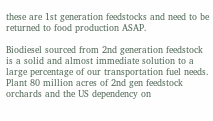these are 1st generation feedstocks and need to be returned to food production ASAP.

Biodiesel sourced from 2nd generation feedstock is a solid and almost immediate solution to a large percentage of our transportation fuel needs.  Plant 80 million acres of 2nd gen feedstock orchards and the US dependency on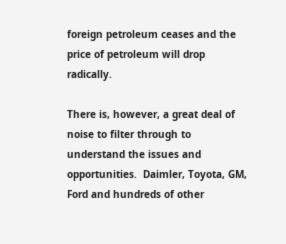foreign petroleum ceases and the price of petroleum will drop radically.

There is, however, a great deal of noise to filter through to understand the issues and opportunities.  Daimler, Toyota, GM, Ford and hundreds of other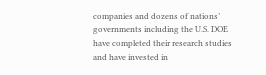companies and dozens of nations’ governments including the U.S. DOE have completed their research studies and have invested in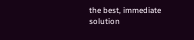the best, immediate solution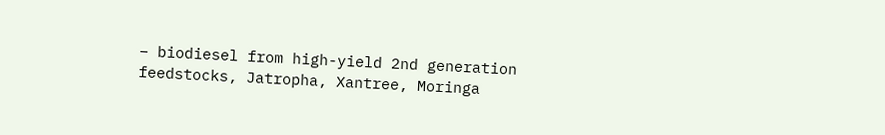– biodiesel from high-yield 2nd generation feedstocks, Jatropha, Xantree, Moringa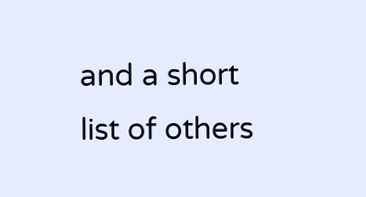and a short list of others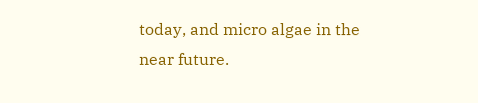today, and micro algae in the near future.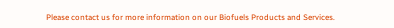Please contact us for more information on our Biofuels Products and Services.